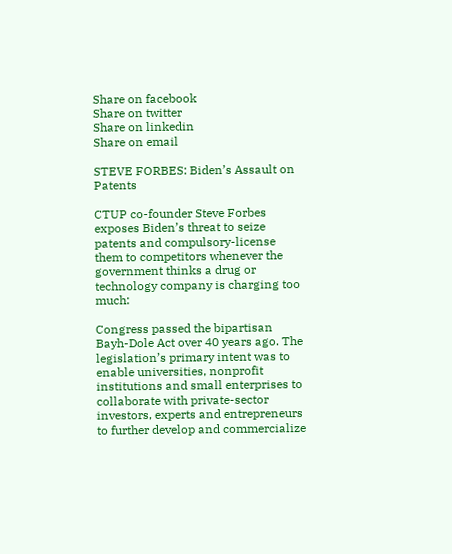Share on facebook
Share on twitter
Share on linkedin
Share on email

STEVE FORBES: Biden’s Assault on Patents

CTUP co-founder Steve Forbes exposes Biden’s threat to seize patents and compulsory-license them to competitors whenever the government thinks a drug or technology company is charging too much:

Congress passed the bipartisan Bayh-Dole Act over 40 years ago. The legislation’s primary intent was to enable universities, nonprofit institutions and small enterprises to collaborate with private-sector investors, experts and entrepreneurs to further develop and commercialize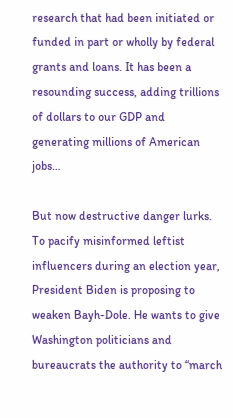research that had been initiated or funded in part or wholly by federal grants and loans. It has been a resounding success, adding trillions of dollars to our GDP and generating millions of American jobs…

But now destructive danger lurks. To pacify misinformed leftist influencers during an election year, President Biden is proposing to weaken Bayh-Dole. He wants to give Washington politicians and bureaucrats the authority to “march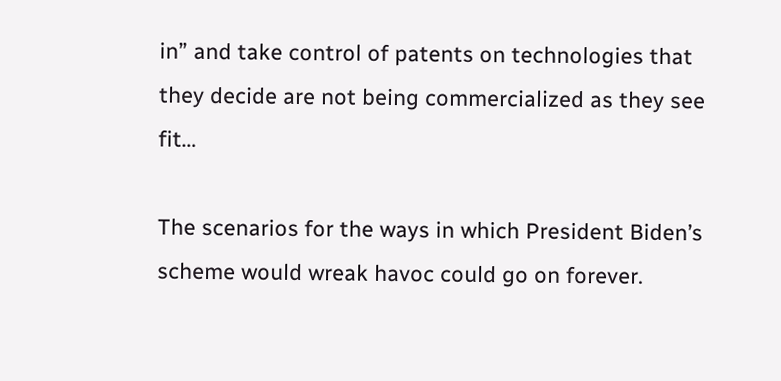in” and take control of patents on technologies that they decide are not being commercialized as they see fit…

The scenarios for the ways in which President Biden’s scheme would wreak havoc could go on forever.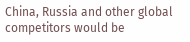China, Russia and other global competitors would be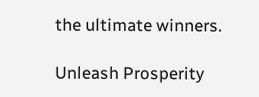the ultimate winners.

Unleash Prosperity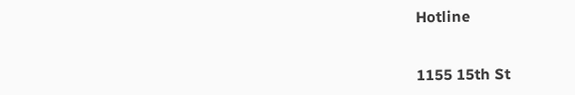Hotline


1155 15th St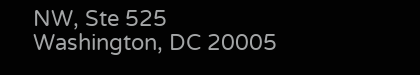NW, Ste 525
Washington, DC 20005